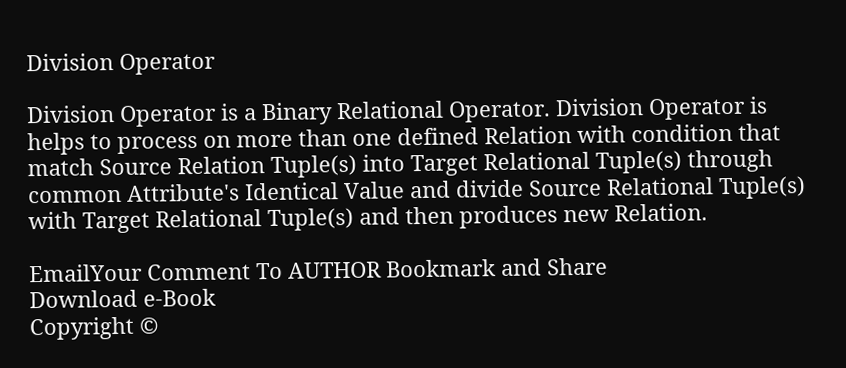Division Operator

Division Operator is a Binary Relational Operator. Division Operator is helps to process on more than one defined Relation with condition that match Source Relation Tuple(s) into Target Relational Tuple(s) through common Attribute's Identical Value and divide Source Relational Tuple(s) with Target Relational Tuple(s) and then produces new Relation.

EmailYour Comment To AUTHOR Bookmark and Share
Download e-Book
Copyright ©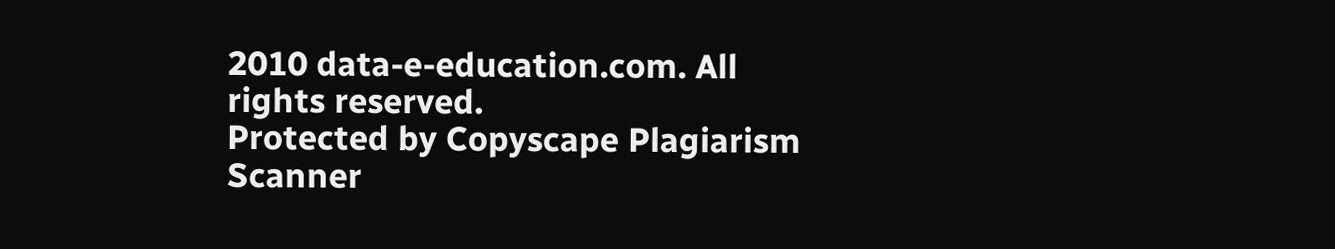2010 data-e-education.com. All rights reserved.
Protected by Copyscape Plagiarism Scanner